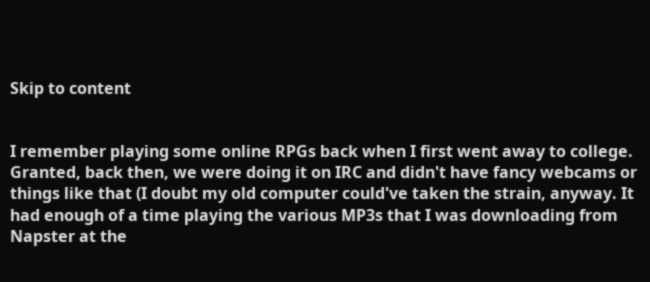Skip to content


I remember playing some online RPGs back when I first went away to college. Granted, back then, we were doing it on IRC and didn't have fancy webcams or things like that (I doubt my old computer could've taken the strain, anyway. It had enough of a time playing the various MP3s that I was downloading from Napster at the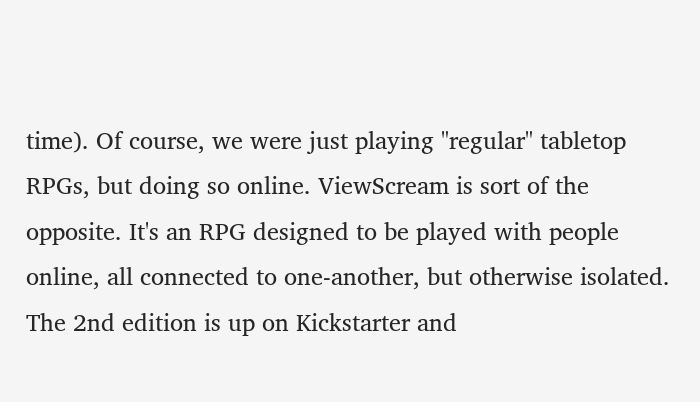time). Of course, we were just playing "regular" tabletop RPGs, but doing so online. ViewScream is sort of the opposite. It's an RPG designed to be played with people online, all connected to one-another, but otherwise isolated. The 2nd edition is up on Kickstarter and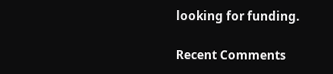looking for funding.

Recent Comments